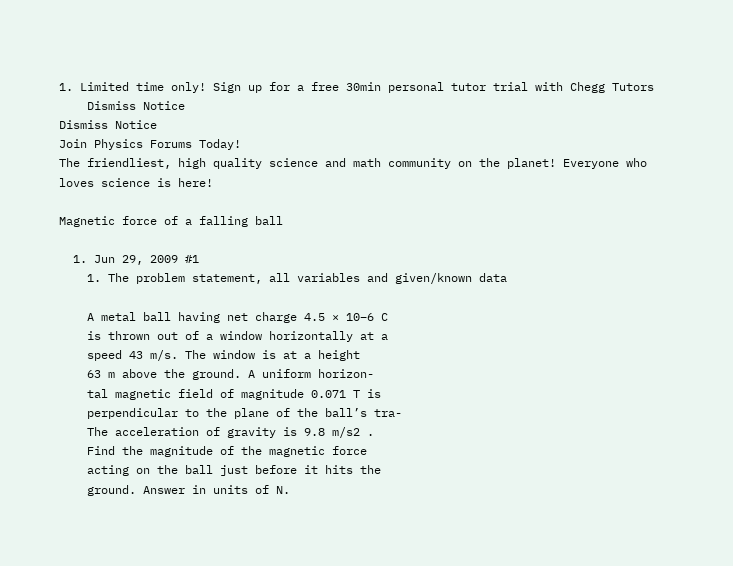1. Limited time only! Sign up for a free 30min personal tutor trial with Chegg Tutors
    Dismiss Notice
Dismiss Notice
Join Physics Forums Today!
The friendliest, high quality science and math community on the planet! Everyone who loves science is here!

Magnetic force of a falling ball

  1. Jun 29, 2009 #1
    1. The problem statement, all variables and given/known data

    A metal ball having net charge 4.5 × 10−6 C
    is thrown out of a window horizontally at a
    speed 43 m/s. The window is at a height
    63 m above the ground. A uniform horizon-
    tal magnetic field of magnitude 0.071 T is
    perpendicular to the plane of the ball’s tra-
    The acceleration of gravity is 9.8 m/s2 .
    Find the magnitude of the magnetic force
    acting on the ball just before it hits the
    ground. Answer in units of N.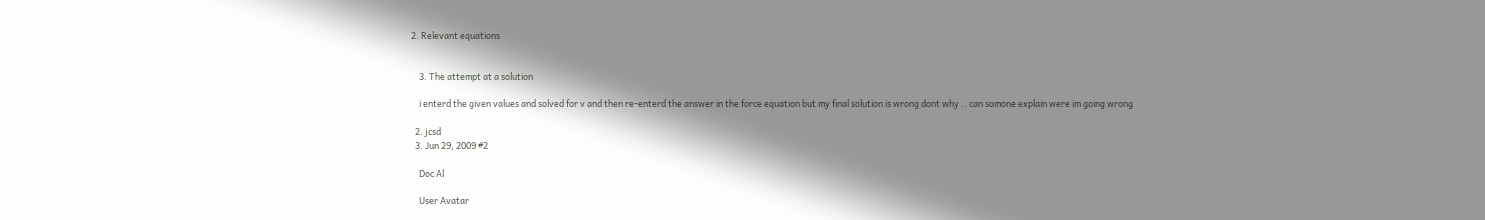2. Relevant equations


    3. The attempt at a solution

    i enterd the given values and solved for v and then re-enterd the answer in the force equation but my final solution is wrong dont why .. can somone explain were im going wrong

  2. jcsd
  3. Jun 29, 2009 #2

    Doc Al

    User Avatar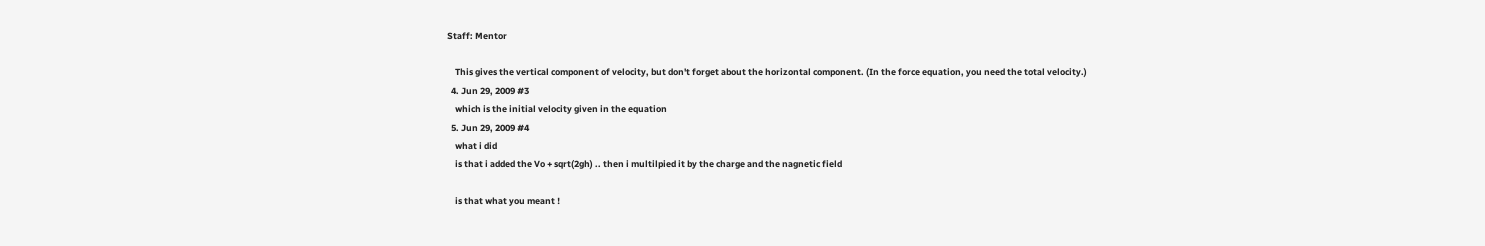Staff: Mentor

    This gives the vertical component of velocity, but don't forget about the horizontal component. (In the force equation, you need the total velocity.)
  4. Jun 29, 2009 #3
    which is the initial velocity given in the equation
  5. Jun 29, 2009 #4
    what i did
    is that i added the Vo + sqrt(2gh) .. then i multilpied it by the charge and the nagnetic field

    is that what you meant !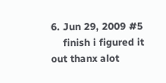6. Jun 29, 2009 #5
    finish i figured it out thanx alot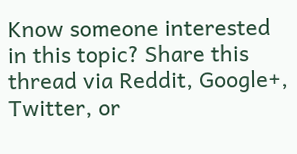Know someone interested in this topic? Share this thread via Reddit, Google+, Twitter, or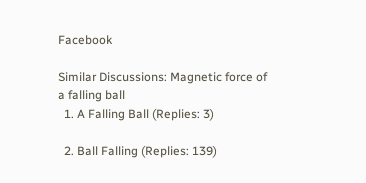Facebook

Similar Discussions: Magnetic force of a falling ball
  1. A Falling Ball (Replies: 3)

  2. Ball Falling (Replies: 139)